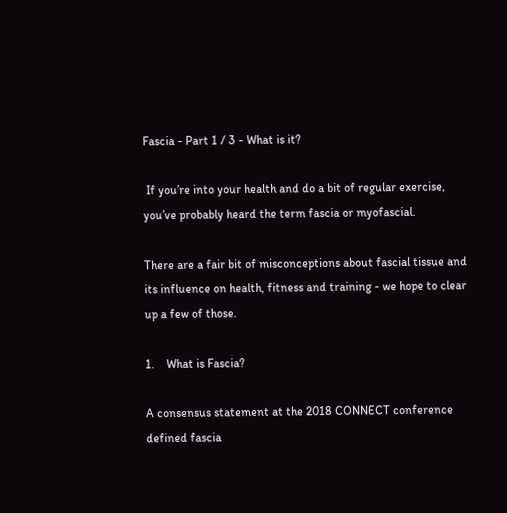Fascia - Part 1 / 3 - What is it?

 If you’re into your health and do a bit of regular exercise, you’ve probably heard the term fascia or myofascial.

There are a fair bit of misconceptions about fascial tissue and its influence on health, fitness and training - we hope to clear up a few of those.

1.    What is Fascia?

A consensus statement at the 2018 CONNECT conference defined fascia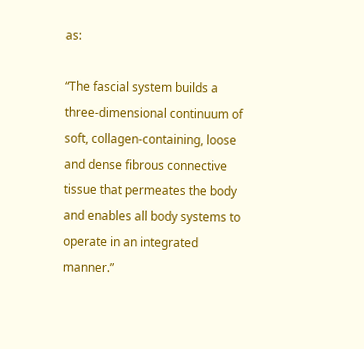as:

“The fascial system builds a three-dimensional continuum of soft, collagen-containing, loose and dense fibrous connective tissue that permeates the body and enables all body systems to operate in an integrated manner.”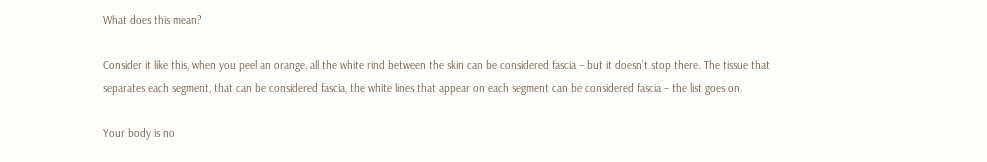What does this mean?

Consider it like this, when you peel an orange, all the white rind between the skin can be considered fascia – but it doesn’t stop there. The tissue that separates each segment, that can be considered fascia, the white lines that appear on each segment can be considered fascia – the list goes on.

Your body is no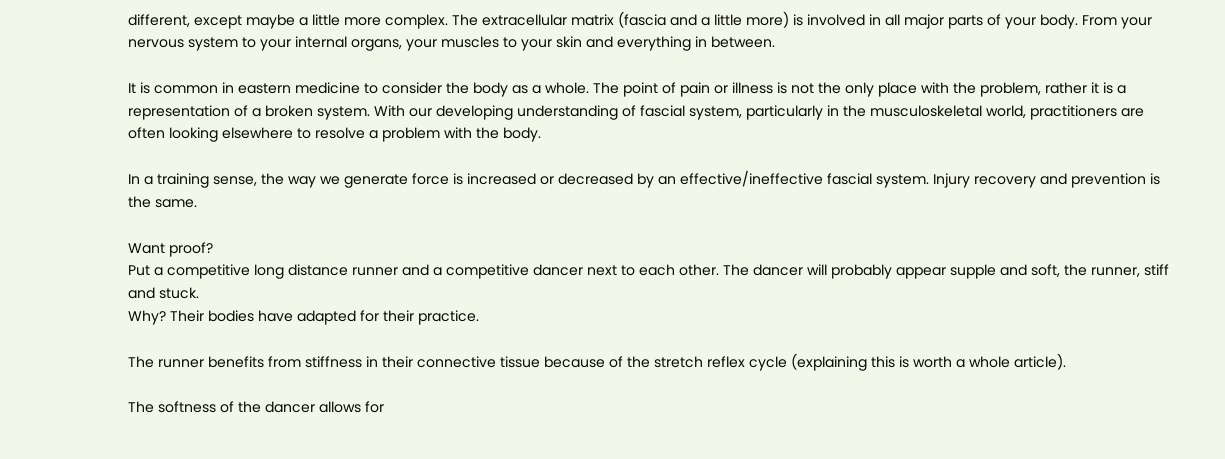different, except maybe a little more complex. The extracellular matrix (fascia and a little more) is involved in all major parts of your body. From your nervous system to your internal organs, your muscles to your skin and everything in between.

It is common in eastern medicine to consider the body as a whole. The point of pain or illness is not the only place with the problem, rather it is a representation of a broken system. With our developing understanding of fascial system, particularly in the musculoskeletal world, practitioners are often looking elsewhere to resolve a problem with the body.

In a training sense, the way we generate force is increased or decreased by an effective/ineffective fascial system. Injury recovery and prevention is the same.

Want proof?
Put a competitive long distance runner and a competitive dancer next to each other. The dancer will probably appear supple and soft, the runner, stiff and stuck.
Why? Their bodies have adapted for their practice.

The runner benefits from stiffness in their connective tissue because of the stretch reflex cycle (explaining this is worth a whole article).

The softness of the dancer allows for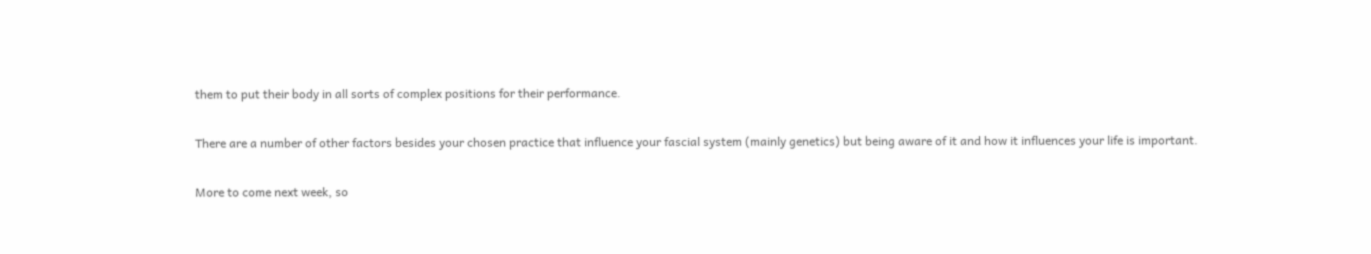them to put their body in all sorts of complex positions for their performance.

There are a number of other factors besides your chosen practice that influence your fascial system (mainly genetics) but being aware of it and how it influences your life is important.

More to come next week, so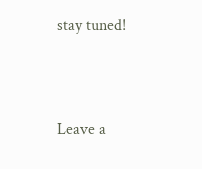stay tuned!



Leave a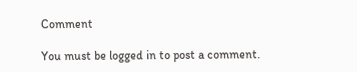Comment

You must be logged in to post a comment.